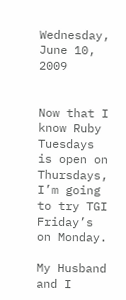Wednesday, June 10, 2009


Now that I know Ruby Tuesdays is open on Thursdays, I’m going to try TGI Friday’s on Monday.

My Husband and I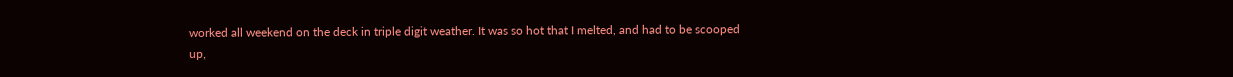worked all weekend on the deck in triple digit weather. It was so hot that I melted, and had to be scooped up,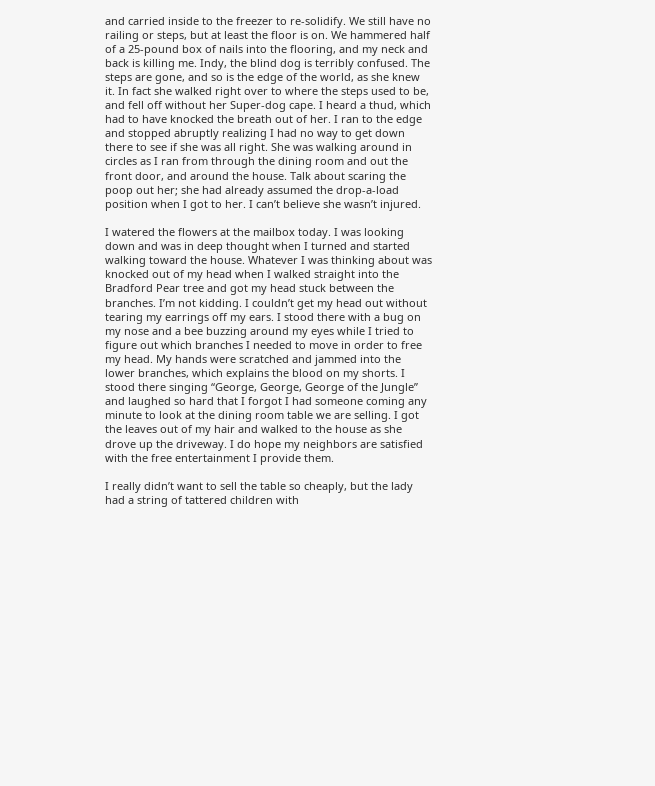and carried inside to the freezer to re-solidify. We still have no railing or steps, but at least the floor is on. We hammered half of a 25-pound box of nails into the flooring, and my neck and back is killing me. Indy, the blind dog is terribly confused. The steps are gone, and so is the edge of the world, as she knew it. In fact she walked right over to where the steps used to be, and fell off without her Super-dog cape. I heard a thud, which had to have knocked the breath out of her. I ran to the edge and stopped abruptly realizing I had no way to get down there to see if she was all right. She was walking around in circles as I ran from through the dining room and out the front door, and around the house. Talk about scaring the poop out her; she had already assumed the drop-a-load position when I got to her. I can’t believe she wasn’t injured.

I watered the flowers at the mailbox today. I was looking down and was in deep thought when I turned and started walking toward the house. Whatever I was thinking about was knocked out of my head when I walked straight into the Bradford Pear tree and got my head stuck between the branches. I’m not kidding. I couldn’t get my head out without tearing my earrings off my ears. I stood there with a bug on my nose and a bee buzzing around my eyes while I tried to figure out which branches I needed to move in order to free my head. My hands were scratched and jammed into the lower branches, which explains the blood on my shorts. I stood there singing “George, George, George of the Jungle” and laughed so hard that I forgot I had someone coming any minute to look at the dining room table we are selling. I got the leaves out of my hair and walked to the house as she drove up the driveway. I do hope my neighbors are satisfied with the free entertainment I provide them.

I really didn’t want to sell the table so cheaply, but the lady had a string of tattered children with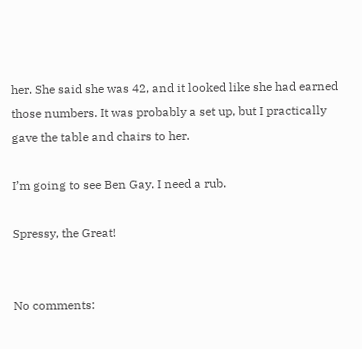her. She said she was 42, and it looked like she had earned those numbers. It was probably a set up, but I practically gave the table and chairs to her.

I’m going to see Ben Gay. I need a rub.

Spressy, the Great!


No comments: